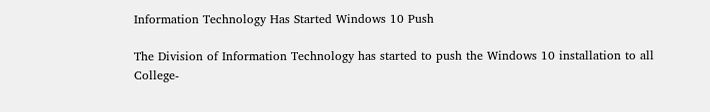Information Technology Has Started Windows 10 Push

The Division of Information Technology has started to push the Windows 10 installation to all College-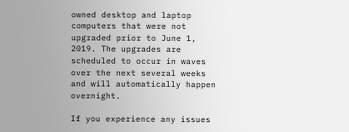owned desktop and laptop computers that were not upgraded prior to June 1, 2019. The upgrades are scheduled to occur in waves over the next several weeks and will automatically happen overnight.

If you experience any issues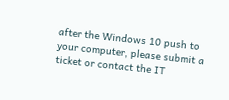after the Windows 10 push to your computer, please submit a ticket or contact the IT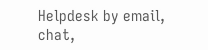Helpdesk by email, chat,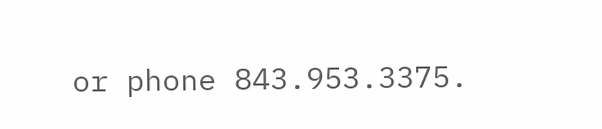or phone 843.953.3375.